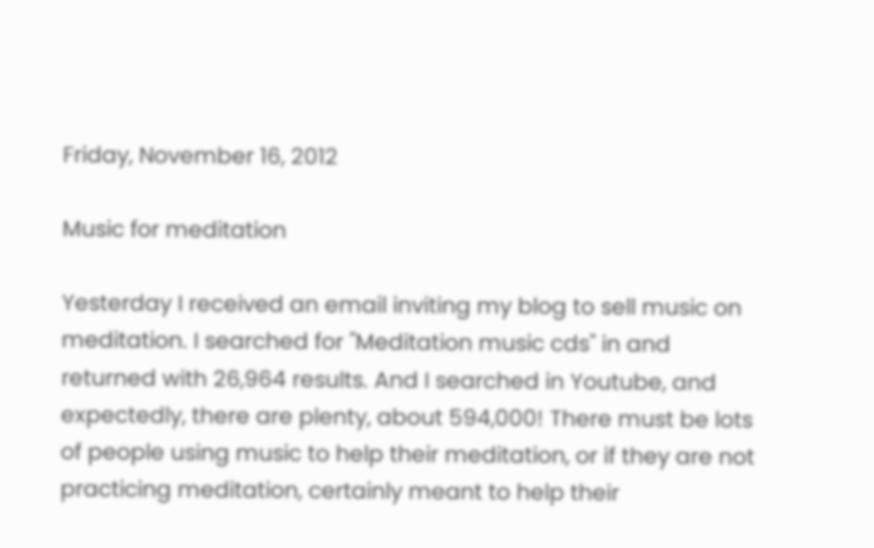Friday, November 16, 2012

Music for meditation

Yesterday I received an email inviting my blog to sell music on meditation. I searched for "Meditation music cds" in and returned with 26,964 results. And I searched in Youtube, and expectedly, there are plenty, about 594,000! There must be lots of people using music to help their meditation, or if they are not practicing meditation, certainly meant to help their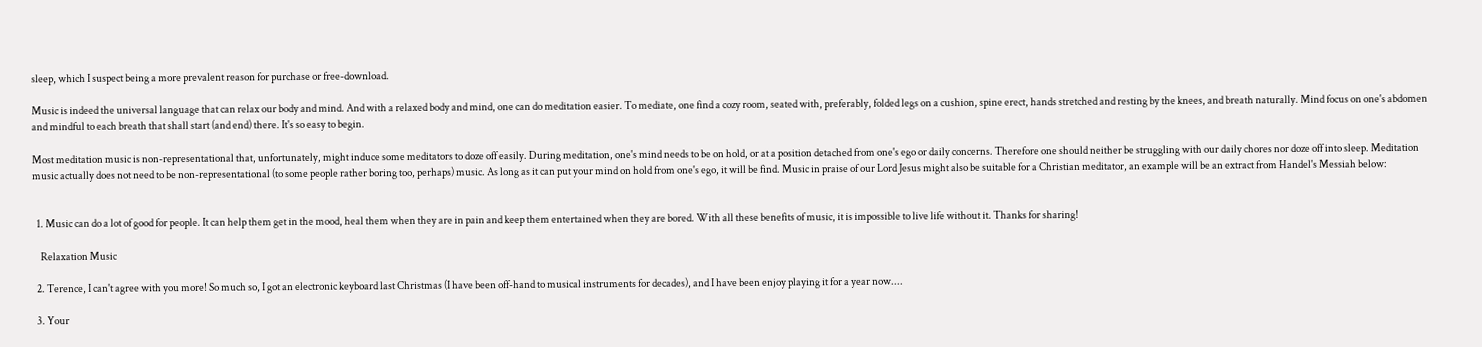sleep, which I suspect being a more prevalent reason for purchase or free-download.

Music is indeed the universal language that can relax our body and mind. And with a relaxed body and mind, one can do meditation easier. To mediate, one find a cozy room, seated with, preferably, folded legs on a cushion, spine erect, hands stretched and resting by the knees, and breath naturally. Mind focus on one's abdomen and mindful to each breath that shall start (and end) there. It's so easy to begin.

Most meditation music is non-representational that, unfortunately, might induce some meditators to doze off easily. During meditation, one's mind needs to be on hold, or at a position detached from one's ego or daily concerns. Therefore one should neither be struggling with our daily chores nor doze off into sleep. Meditation music actually does not need to be non-representational (to some people rather boring too, perhaps) music. As long as it can put your mind on hold from one's ego, it will be find. Music in praise of our Lord Jesus might also be suitable for a Christian meditator, an example will be an extract from Handel's Messiah below:


  1. Music can do a lot of good for people. It can help them get in the mood, heal them when they are in pain and keep them entertained when they are bored. With all these benefits of music, it is impossible to live life without it. Thanks for sharing!

    Relaxation Music

  2. Terence, I can't agree with you more! So much so, I got an electronic keyboard last Christmas (I have been off-hand to musical instruments for decades), and I have been enjoy playing it for a year now....

  3. Your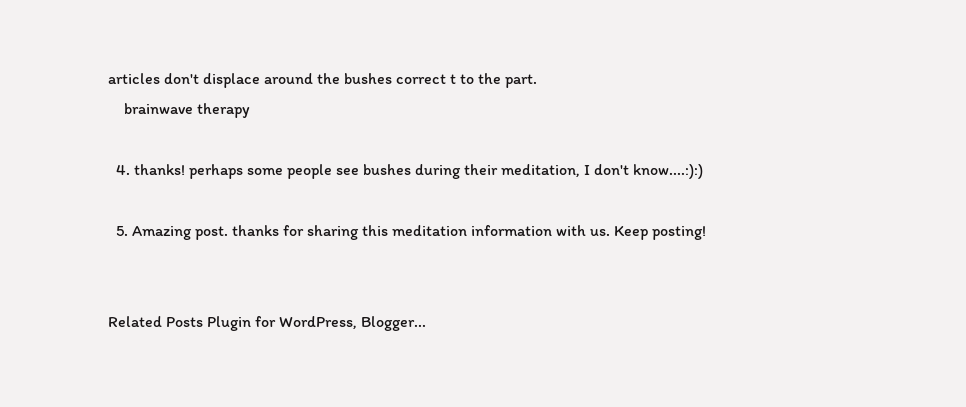articles don't displace around the bushes correct t to the part.
    brainwave therapy

  4. thanks! perhaps some people see bushes during their meditation, I don't know....:):)

  5. Amazing post. thanks for sharing this meditation information with us. Keep posting!


Related Posts Plugin for WordPress, Blogger...